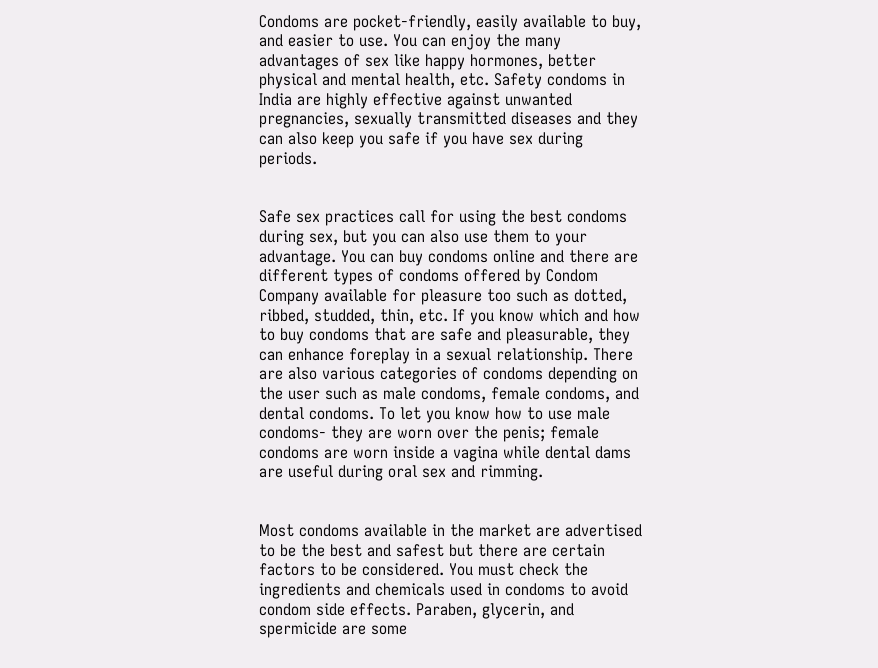Condoms are pocket-friendly, easily available to buy, and easier to use. You can enjoy the many advantages of sex like happy hormones, better physical and mental health, etc. Safety condoms in India are highly effective against unwanted pregnancies, sexually transmitted diseases and they can also keep you safe if you have sex during periods.


Safe sex practices call for using the best condoms during sex, but you can also use them to your advantage. You can buy condoms online and there are different types of condoms offered by Condom Company available for pleasure too such as dotted, ribbed, studded, thin, etc. If you know which and how to buy condoms that are safe and pleasurable, they can enhance foreplay in a sexual relationship. There are also various categories of condoms depending on the user such as male condoms, female condoms, and dental condoms. To let you know how to use male condoms- they are worn over the penis; female condoms are worn inside a vagina while dental dams are useful during oral sex and rimming.


Most condoms available in the market are advertised to be the best and safest but there are certain factors to be considered. You must check the ingredients and chemicals used in condoms to avoid condom side effects. Paraben, glycerin, and spermicide are some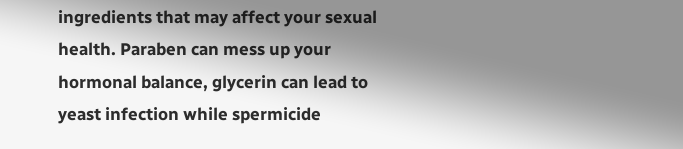ingredients that may affect your sexual health. Paraben can mess up your hormonal balance, glycerin can lead to yeast infection while spermicide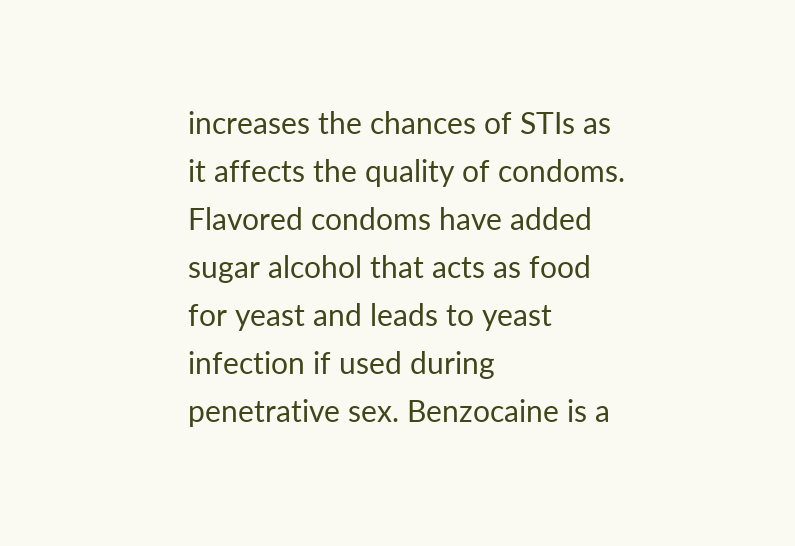increases the chances of STIs as it affects the quality of condoms. Flavored condoms have added sugar alcohol that acts as food for yeast and leads to yeast infection if used during penetrative sex. Benzocaine is a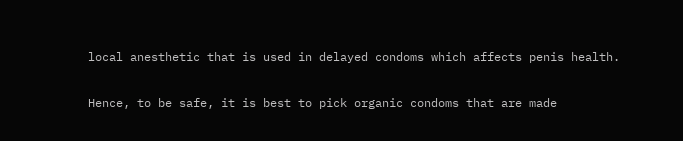local anesthetic that is used in delayed condoms which affects penis health.


Hence, to be safe, it is best to pick organic condoms that are made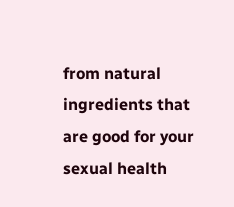from natural ingredients that are good for your sexual health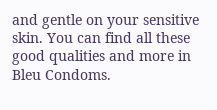and gentle on your sensitive skin. You can find all these good qualities and more in Bleu Condoms.